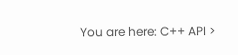You are here: C++ API >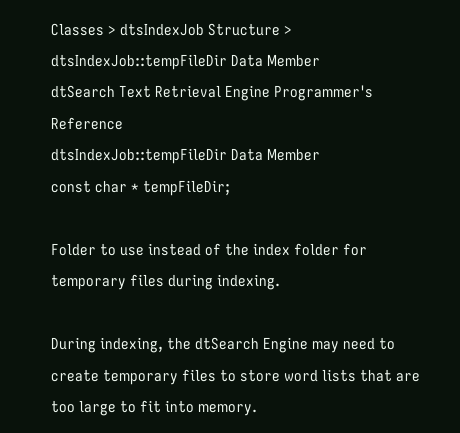Classes > dtsIndexJob Structure > dtsIndexJob::tempFileDir Data Member
dtSearch Text Retrieval Engine Programmer's Reference
dtsIndexJob::tempFileDir Data Member
const char * tempFileDir;

Folder to use instead of the index folder for temporary files during indexing.

During indexing, the dtSearch Engine may need to create temporary files to store word lists that are too large to fit into memory.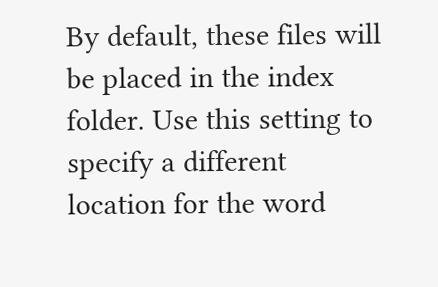By default, these files will be placed in the index folder. Use this setting to specify a different location for the word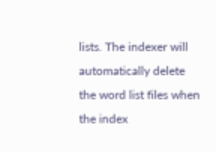lists. The indexer will automatically delete the word list files when the index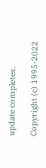update completes.

Copyright (c) 1995-2022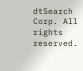dtSearch Corp. All rights reserved.